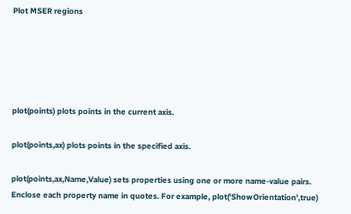Plot MSER regions





plot(points) plots points in the current axis.

plot(points,ax) plots points in the specified axis.

plot(points,ax,Name,Value) sets properties using one or more name-value pairs. Enclose each property name in quotes. For example, plot('ShowOrientation',true)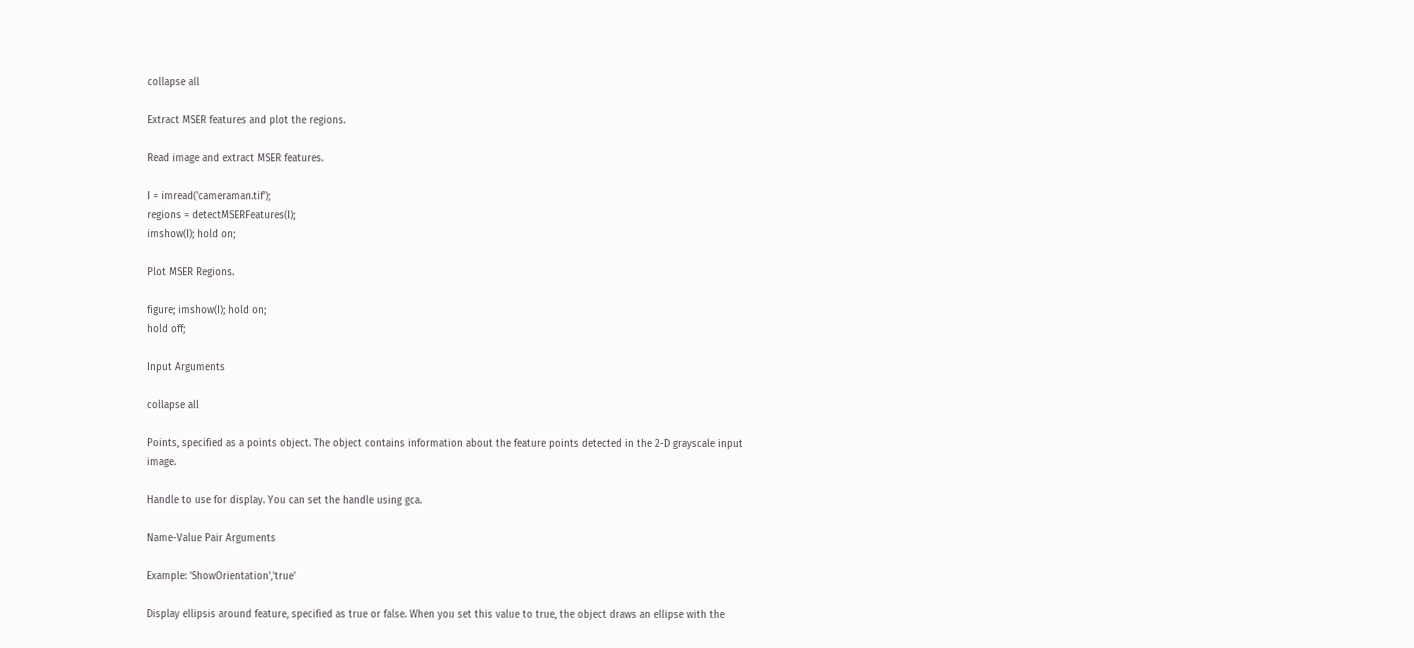collapse all

Extract MSER features and plot the regions.

Read image and extract MSER features.

I = imread('cameraman.tif');
regions = detectMSERFeatures(I);
imshow(I); hold on;

Plot MSER Regions.

figure; imshow(I); hold on;
hold off;

Input Arguments

collapse all

Points, specified as a points object. The object contains information about the feature points detected in the 2-D grayscale input image.

Handle to use for display. You can set the handle using gca.

Name-Value Pair Arguments

Example: 'ShowOrientation','true'

Display ellipsis around feature, specified as true or false. When you set this value to true, the object draws an ellipse with the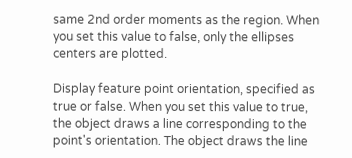same 2nd order moments as the region. When you set this value to false, only the ellipses centers are plotted.

Display feature point orientation, specified as true or false. When you set this value to true, the object draws a line corresponding to the point's orientation. The object draws the line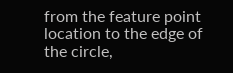from the feature point location to the edge of the circle,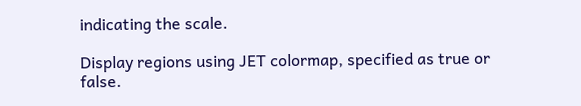indicating the scale.

Display regions using JET colormap, specified as true or false.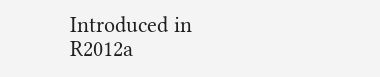Introduced in R2012a